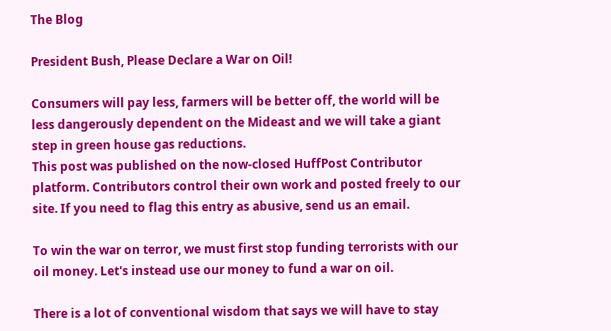The Blog

President Bush, Please Declare a War on Oil!

Consumers will pay less, farmers will be better off, the world will be less dangerously dependent on the Mideast and we will take a giant step in green house gas reductions.
This post was published on the now-closed HuffPost Contributor platform. Contributors control their own work and posted freely to our site. If you need to flag this entry as abusive, send us an email.

To win the war on terror, we must first stop funding terrorists with our oil money. Let's instead use our money to fund a war on oil.

There is a lot of conventional wisdom that says we will have to stay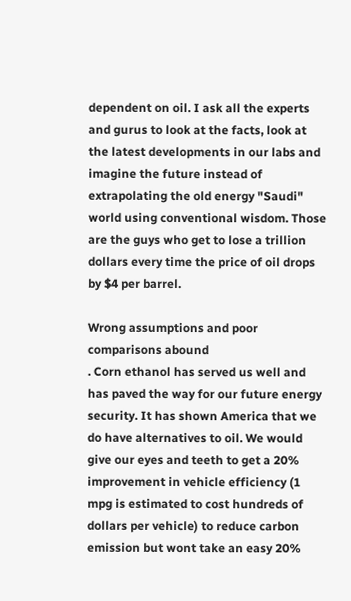dependent on oil. I ask all the experts and gurus to look at the facts, look at the latest developments in our labs and imagine the future instead of extrapolating the old energy "Saudi" world using conventional wisdom. Those are the guys who get to lose a trillion dollars every time the price of oil drops by $4 per barrel.

Wrong assumptions and poor comparisons abound
. Corn ethanol has served us well and has paved the way for our future energy security. It has shown America that we do have alternatives to oil. We would give our eyes and teeth to get a 20% improvement in vehicle efficiency (1 mpg is estimated to cost hundreds of dollars per vehicle) to reduce carbon emission but wont take an easy 20%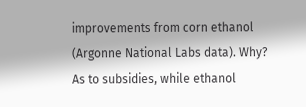improvements from corn ethanol (Argonne National Labs data). Why? As to subsidies, while ethanol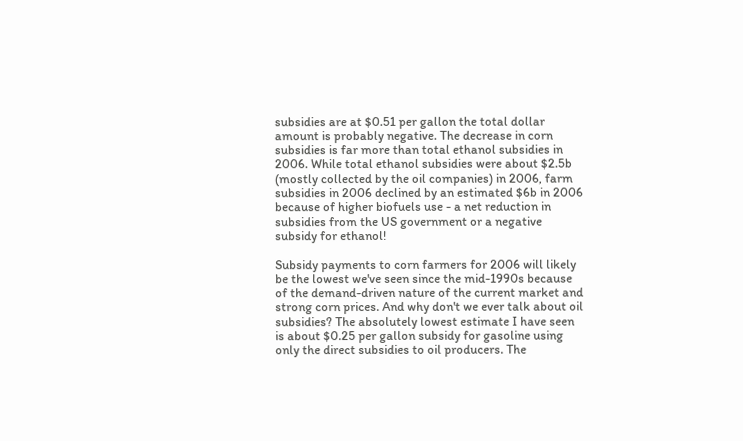subsidies are at $0.51 per gallon the total dollar amount is probably negative. The decrease in corn subsidies is far more than total ethanol subsidies in 2006. While total ethanol subsidies were about $2.5b (mostly collected by the oil companies) in 2006, farm subsidies in 2006 declined by an estimated $6b in 2006 because of higher biofuels use - a net reduction in subsidies from the US government or a negative subsidy for ethanol!

Subsidy payments to corn farmers for 2006 will likely be the lowest we've seen since the mid-1990s because of the demand-driven nature of the current market and strong corn prices. And why don't we ever talk about oil subsidies? The absolutely lowest estimate I have seen is about $0.25 per gallon subsidy for gasoline using only the direct subsidies to oil producers. The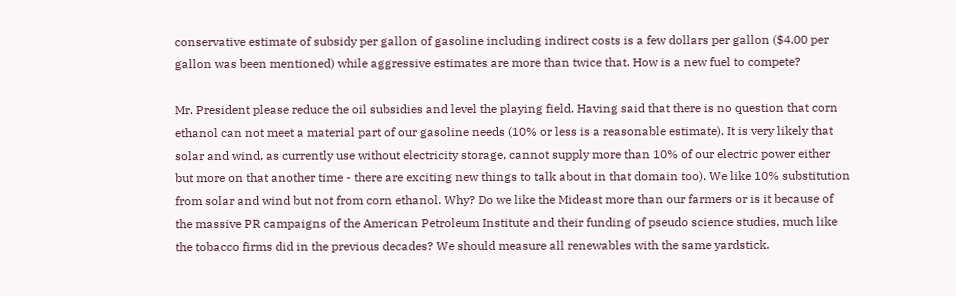conservative estimate of subsidy per gallon of gasoline including indirect costs is a few dollars per gallon ($4.00 per gallon was been mentioned) while aggressive estimates are more than twice that. How is a new fuel to compete?

Mr. President please reduce the oil subsidies and level the playing field. Having said that there is no question that corn ethanol can not meet a material part of our gasoline needs (10% or less is a reasonable estimate). It is very likely that solar and wind, as currently use without electricity storage, cannot supply more than 10% of our electric power either but more on that another time - there are exciting new things to talk about in that domain too). We like 10% substitution from solar and wind but not from corn ethanol. Why? Do we like the Mideast more than our farmers or is it because of the massive PR campaigns of the American Petroleum Institute and their funding of pseudo science studies, much like the tobacco firms did in the previous decades? We should measure all renewables with the same yardstick.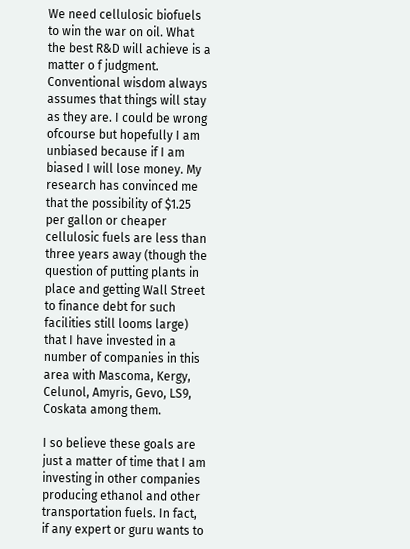We need cellulosic biofuels to win the war on oil. What the best R&D will achieve is a matter o f judgment. Conventional wisdom always assumes that things will stay as they are. I could be wrong ofcourse but hopefully I am unbiased because if I am biased I will lose money. My research has convinced me that the possibility of $1.25 per gallon or cheaper cellulosic fuels are less than three years away (though the question of putting plants in place and getting Wall Street to finance debt for such facilities still looms large) that I have invested in a number of companies in this area with Mascoma, Kergy, Celunol, Amyris, Gevo, LS9, Coskata among them.

I so believe these goals are just a matter of time that I am investing in other companies producing ethanol and other transportation fuels. In fact, if any expert or guru wants to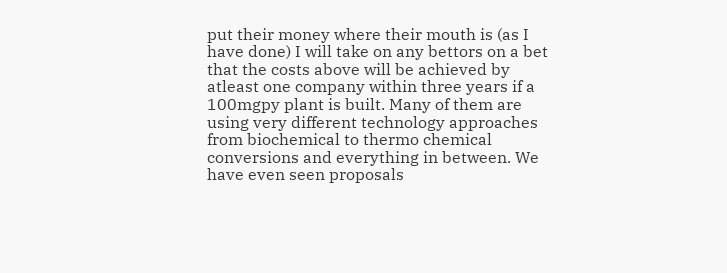put their money where their mouth is (as I have done) I will take on any bettors on a bet that the costs above will be achieved by atleast one company within three years if a 100mgpy plant is built. Many of them are using very different technology approaches from biochemical to thermo chemical conversions and everything in between. We have even seen proposals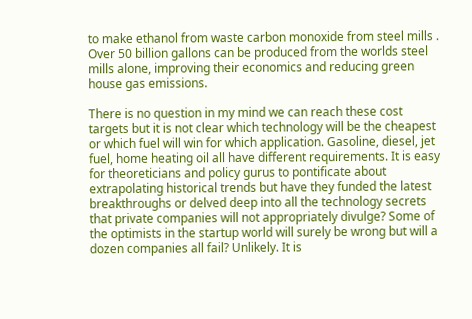to make ethanol from waste carbon monoxide from steel mills . Over 50 billion gallons can be produced from the worlds steel mills alone, improving their economics and reducing green house gas emissions.

There is no question in my mind we can reach these cost targets but it is not clear which technology will be the cheapest or which fuel will win for which application. Gasoline, diesel, jet fuel, home heating oil all have different requirements. It is easy for theoreticians and policy gurus to pontificate about extrapolating historical trends but have they funded the latest breakthroughs or delved deep into all the technology secrets that private companies will not appropriately divulge? Some of the optimists in the startup world will surely be wrong but will a dozen companies all fail? Unlikely. It is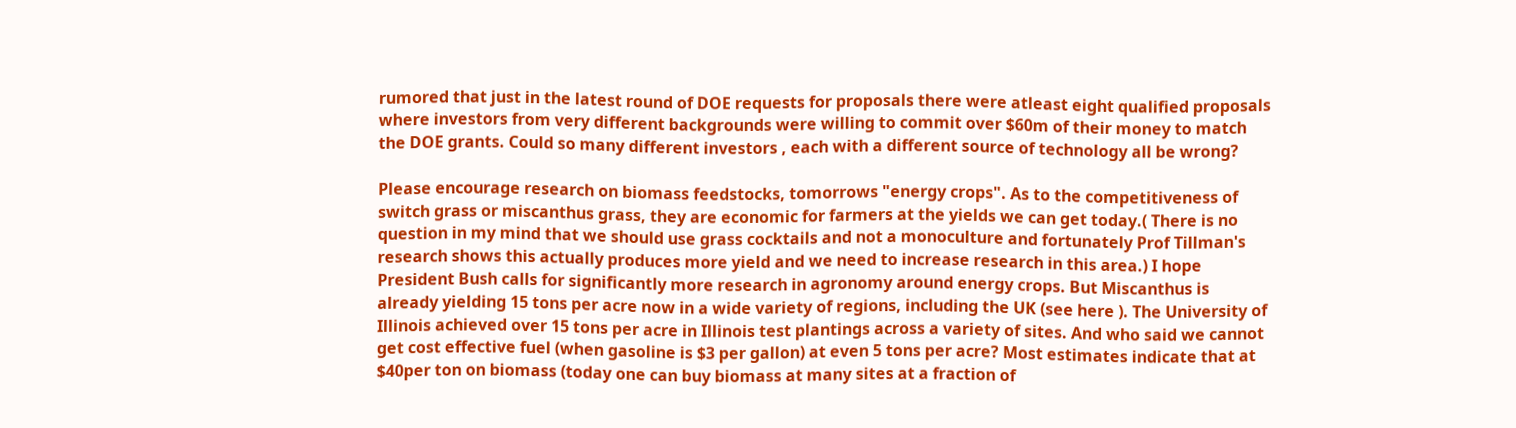rumored that just in the latest round of DOE requests for proposals there were atleast eight qualified proposals where investors from very different backgrounds were willing to commit over $60m of their money to match the DOE grants. Could so many different investors , each with a different source of technology all be wrong?

Please encourage research on biomass feedstocks, tomorrows "energy crops". As to the competitiveness of switch grass or miscanthus grass, they are economic for farmers at the yields we can get today.( There is no question in my mind that we should use grass cocktails and not a monoculture and fortunately Prof Tillman's research shows this actually produces more yield and we need to increase research in this area.) I hope President Bush calls for significantly more research in agronomy around energy crops. But Miscanthus is already yielding 15 tons per acre now in a wide variety of regions, including the UK (see here ). The University of Illinois achieved over 15 tons per acre in Illinois test plantings across a variety of sites. And who said we cannot get cost effective fuel (when gasoline is $3 per gallon) at even 5 tons per acre? Most estimates indicate that at $40per ton on biomass (today one can buy biomass at many sites at a fraction of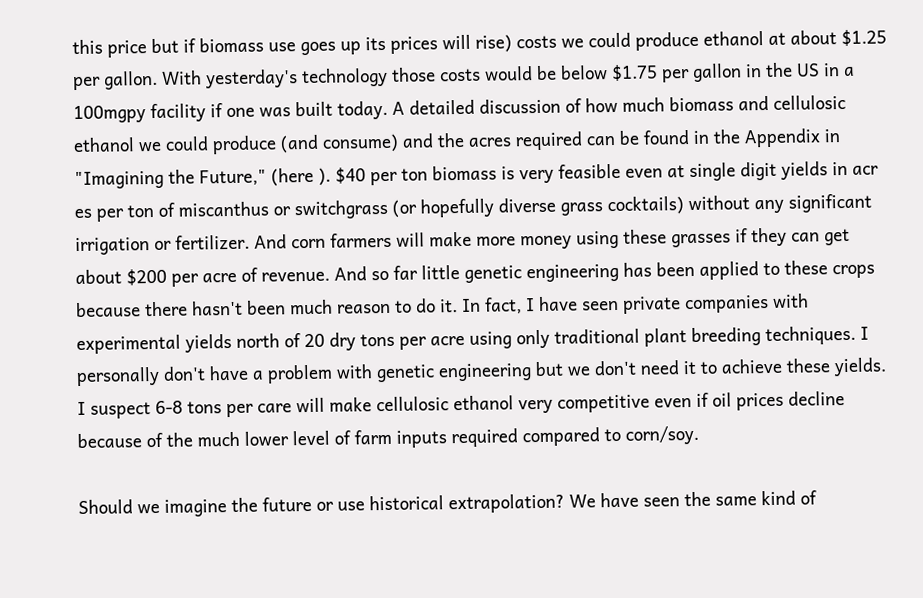this price but if biomass use goes up its prices will rise) costs we could produce ethanol at about $1.25 per gallon. With yesterday's technology those costs would be below $1.75 per gallon in the US in a 100mgpy facility if one was built today. A detailed discussion of how much biomass and cellulosic ethanol we could produce (and consume) and the acres required can be found in the Appendix in "Imagining the Future," (here ). $40 per ton biomass is very feasible even at single digit yields in acr es per ton of miscanthus or switchgrass (or hopefully diverse grass cocktails) without any significant irrigation or fertilizer. And corn farmers will make more money using these grasses if they can get about $200 per acre of revenue. And so far little genetic engineering has been applied to these crops because there hasn't been much reason to do it. In fact, I have seen private companies with experimental yields north of 20 dry tons per acre using only traditional plant breeding techniques. I personally don't have a problem with genetic engineering but we don't need it to achieve these yields. I suspect 6-8 tons per care will make cellulosic ethanol very competitive even if oil prices decline because of the much lower level of farm inputs required compared to corn/soy.

Should we imagine the future or use historical extrapolation? We have seen the same kind of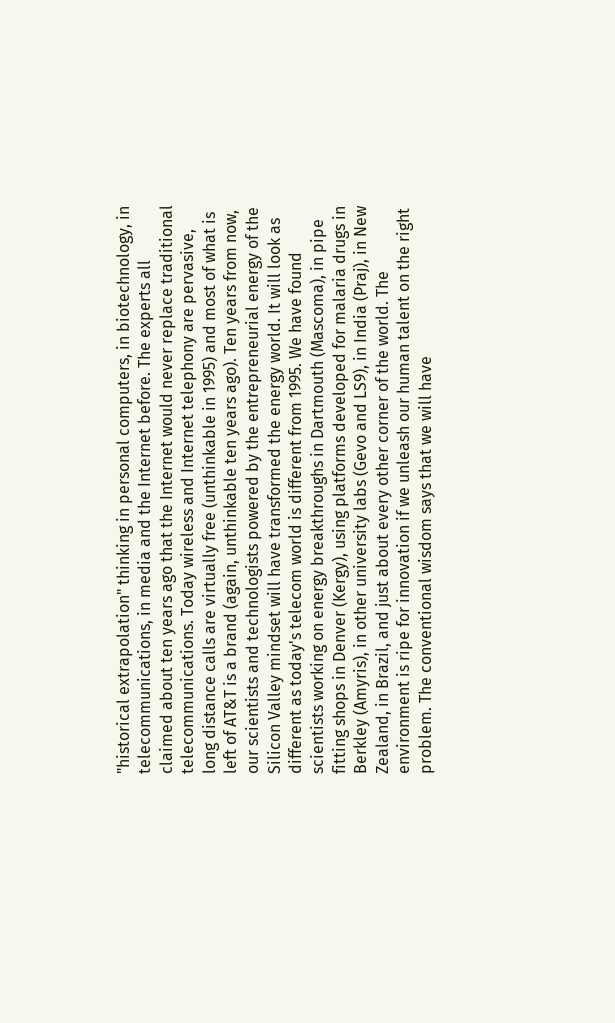"historical extrapolation" thinking in personal computers, in biotechnology, in telecommunications, in media and the Internet before. The experts all claimed about ten years ago that the Internet would never replace traditional telecommunications. Today wireless and Internet telephony are pervasive, long distance calls are virtually free (unthinkable in 1995) and most of what is left of AT&T is a brand (again, unthinkable ten years ago). Ten years from now, our scientists and technologists powered by the entrepreneurial energy of the Silicon Valley mindset will have transformed the energy world. It will look as different as today's telecom world is different from 1995. We have found scientists working on energy breakthroughs in Dartmouth (Mascoma), in pipe fitting shops in Denver (Kergy), using platforms developed for malaria drugs in Berkley (Amyris), in other university labs (Gevo and LS9), in India (Praj), in New Zealand, in Brazil, and just about every other corner of the world. The environment is ripe for innovation if we unleash our human talent on the right problem. The conventional wisdom says that we will have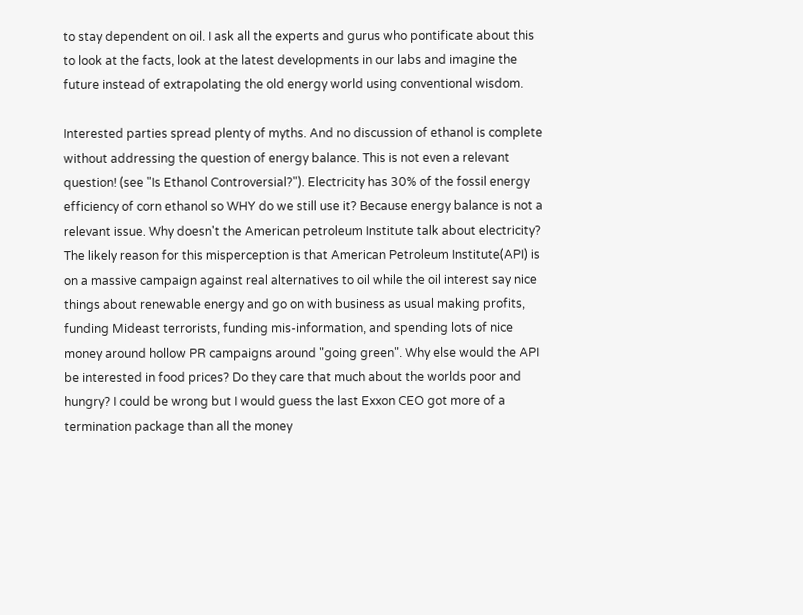to stay dependent on oil. I ask all the experts and gurus who pontificate about this to look at the facts, look at the latest developments in our labs and imagine the future instead of extrapolating the old energy world using conventional wisdom.

Interested parties spread plenty of myths. And no discussion of ethanol is complete without addressing the question of energy balance. This is not even a relevant question! (see "Is Ethanol Controversial?"). Electricity has 30% of the fossil energy efficiency of corn ethanol so WHY do we still use it? Because energy balance is not a relevant issue. Why doesn't the American petroleum Institute talk about electricity? The likely reason for this misperception is that American Petroleum Institute(API) is on a massive campaign against real alternatives to oil while the oil interest say nice things about renewable energy and go on with business as usual making profits, funding Mideast terrorists, funding mis-information, and spending lots of nice money around hollow PR campaigns around "going green". Why else would the API be interested in food prices? Do they care that much about the worlds poor and hungry? I could be wrong but I would guess the last Exxon CEO got more of a termination package than all the money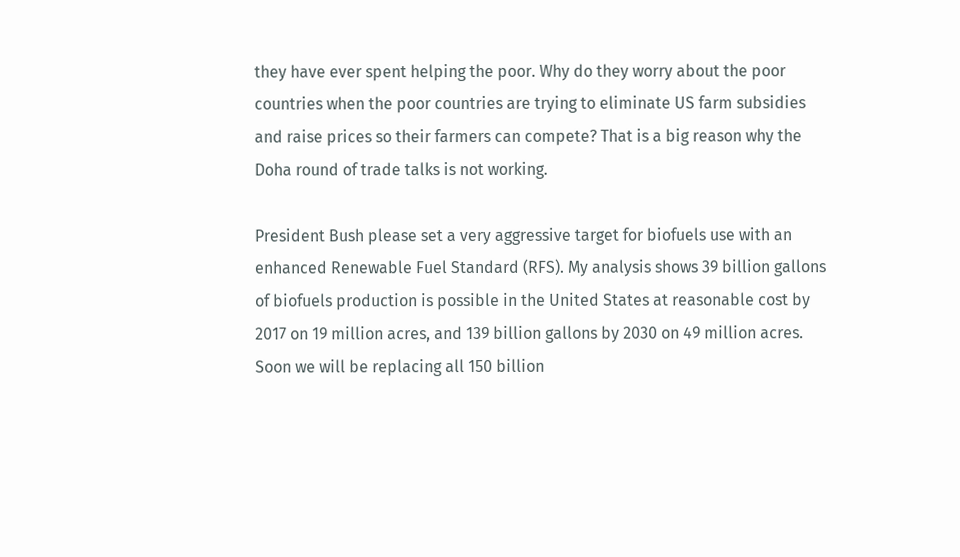they have ever spent helping the poor. Why do they worry about the poor countries when the poor countries are trying to eliminate US farm subsidies and raise prices so their farmers can compete? That is a big reason why the Doha round of trade talks is not working.

President Bush please set a very aggressive target for biofuels use with an enhanced Renewable Fuel Standard (RFS). My analysis shows 39 billion gallons of biofuels production is possible in the United States at reasonable cost by 2017 on 19 million acres, and 139 billion gallons by 2030 on 49 million acres. Soon we will be replacing all 150 billion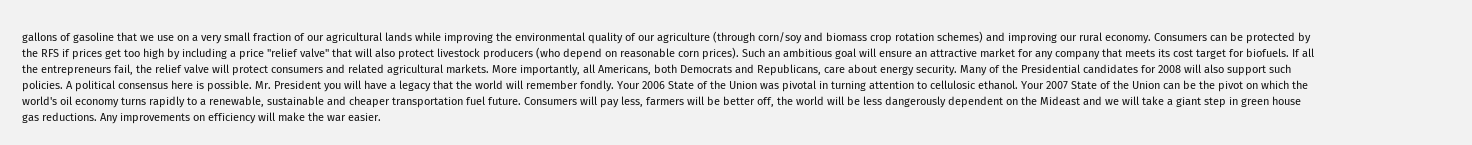gallons of gasoline that we use on a very small fraction of our agricultural lands while improving the environmental quality of our agriculture (through corn/soy and biomass crop rotation schemes) and improving our rural economy. Consumers can be protected by the RFS if prices get too high by including a price "relief valve" that will also protect livestock producers (who depend on reasonable corn prices). Such an ambitious goal will ensure an attractive market for any company that meets its cost target for biofuels. If all the entrepreneurs fail, the relief valve will protect consumers and related agricultural markets. More importantly, all Americans, both Democrats and Republicans, care about energy security. Many of the Presidential candidates for 2008 will also support such policies. A political consensus here is possible. Mr. President you will have a legacy that the world will remember fondly. Your 2006 State of the Union was pivotal in turning attention to cellulosic ethanol. Your 2007 State of the Union can be the pivot on which the world's oil economy turns rapidly to a renewable, sustainable and cheaper transportation fuel future. Consumers will pay less, farmers will be better off, the world will be less dangerously dependent on the Mideast and we will take a giant step in green house gas reductions. Any improvements on efficiency will make the war easier.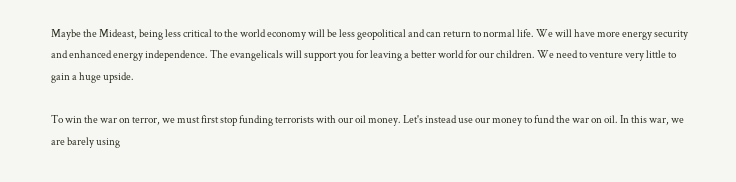Maybe the Mideast, being less critical to the world economy will be less geopolitical and can return to normal life. We will have more energy security and enhanced energy independence. The evangelicals will support you for leaving a better world for our children. We need to venture very little to gain a huge upside.

To win the war on terror, we must first stop funding terrorists with our oil money. Let's instead use our money to fund the war on oil. In this war, we are barely using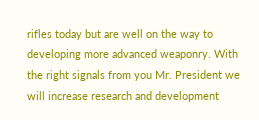rifles today but are well on the way to developing more advanced weaponry. With the right signals from you Mr. President we will increase research and development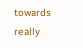towards really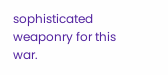sophisticated weaponry for this war.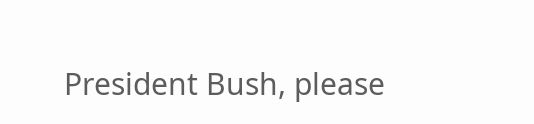President Bush, please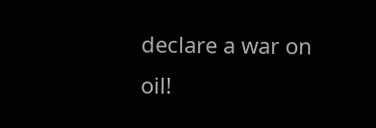declare a war on oil!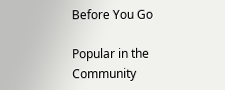Before You Go

Popular in the Community